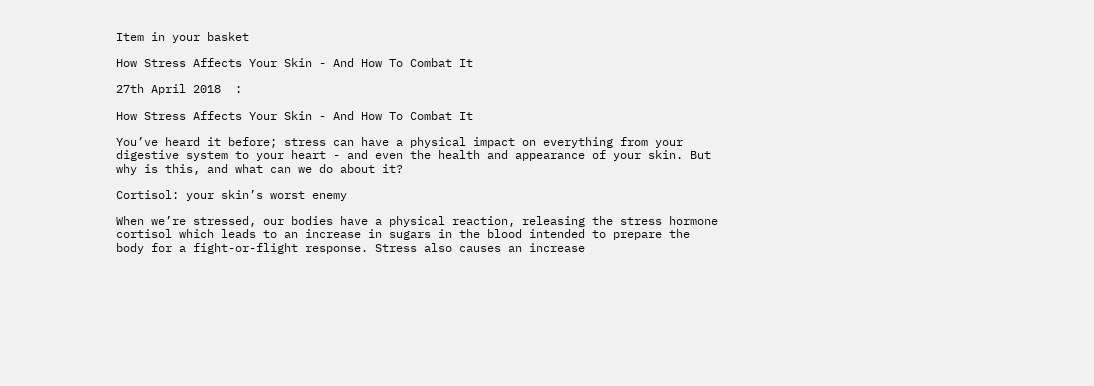Item in your basket

How Stress Affects Your Skin - And How To Combat It

27th April 2018  :

How Stress Affects Your Skin - And How To Combat It

You’ve heard it before; stress can have a physical impact on everything from your digestive system to your heart - and even the health and appearance of your skin. But why is this, and what can we do about it?

Cortisol: your skin’s worst enemy

When we’re stressed, our bodies have a physical reaction, releasing the stress hormone cortisol which leads to an increase in sugars in the blood intended to prepare the body for a fight-or-flight response. Stress also causes an increase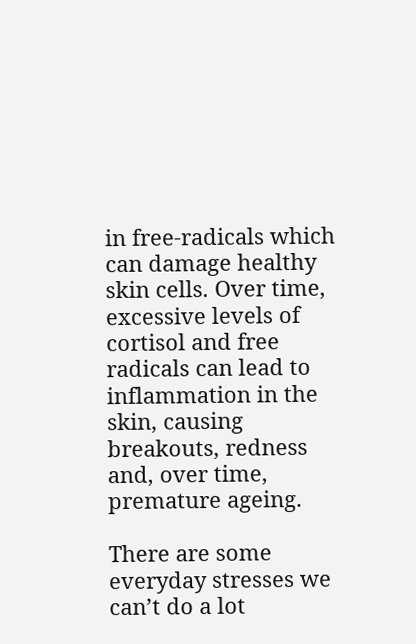in free-radicals which can damage healthy skin cells. Over time, excessive levels of cortisol and free radicals can lead to inflammation in the skin, causing breakouts, redness and, over time, premature ageing.

There are some everyday stresses we can’t do a lot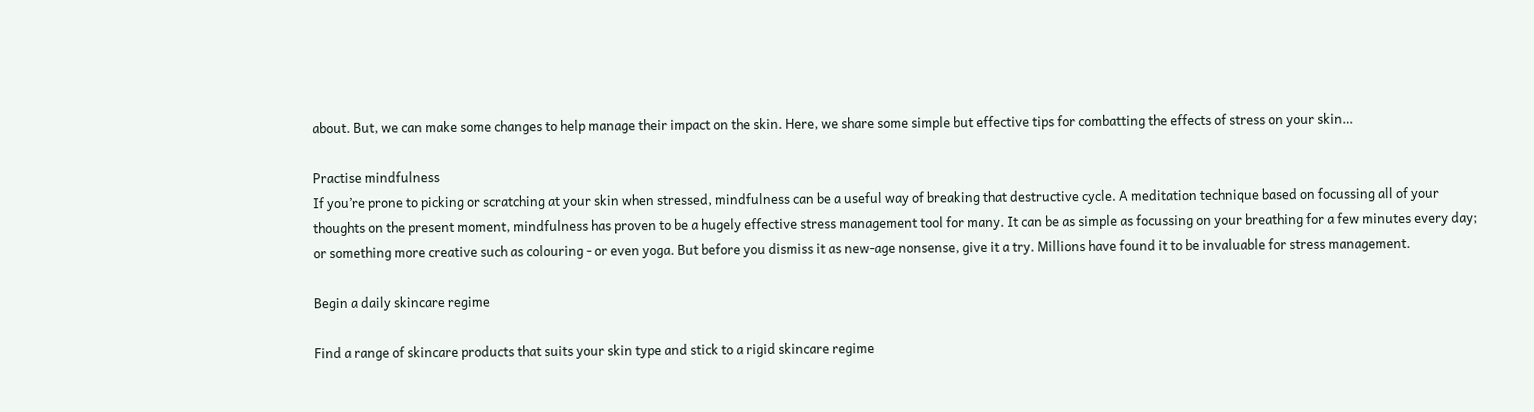about. But, we can make some changes to help manage their impact on the skin. Here, we share some simple but effective tips for combatting the effects of stress on your skin…

Practise mindfulness
If you’re prone to picking or scratching at your skin when stressed, mindfulness can be a useful way of breaking that destructive cycle. A meditation technique based on focussing all of your thoughts on the present moment, mindfulness has proven to be a hugely effective stress management tool for many. It can be as simple as focussing on your breathing for a few minutes every day; or something more creative such as colouring - or even yoga. But before you dismiss it as new-age nonsense, give it a try. Millions have found it to be invaluable for stress management.

Begin a daily skincare regime

Find a range of skincare products that suits your skin type and stick to a rigid skincare regime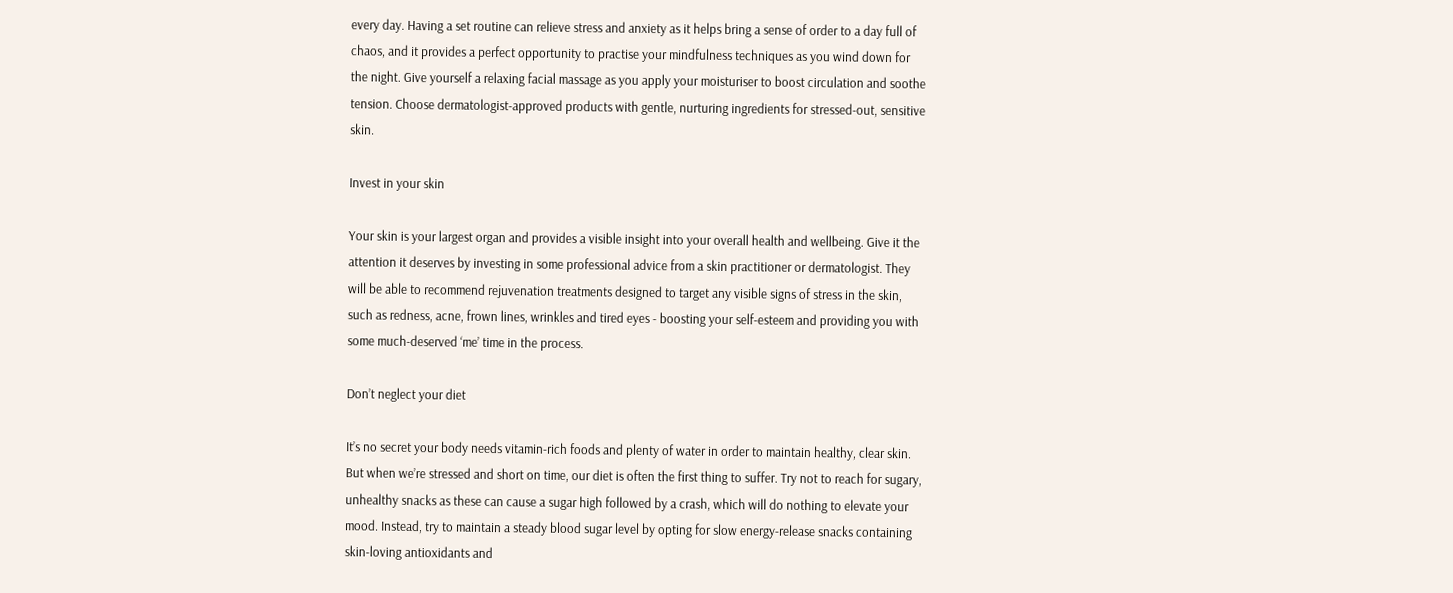every day. Having a set routine can relieve stress and anxiety as it helps bring a sense of order to a day full of chaos, and it provides a perfect opportunity to practise your mindfulness techniques as you wind down for the night. Give yourself a relaxing facial massage as you apply your moisturiser to boost circulation and soothe tension. Choose dermatologist-approved products with gentle, nurturing ingredients for stressed-out, sensitive skin.

Invest in your skin

Your skin is your largest organ and provides a visible insight into your overall health and wellbeing. Give it the attention it deserves by investing in some professional advice from a skin practitioner or dermatologist. They will be able to recommend rejuvenation treatments designed to target any visible signs of stress in the skin, such as redness, acne, frown lines, wrinkles and tired eyes - boosting your self-esteem and providing you with some much-deserved ‘me’ time in the process.

Don’t neglect your diet

It’s no secret your body needs vitamin-rich foods and plenty of water in order to maintain healthy, clear skin. But when we’re stressed and short on time, our diet is often the first thing to suffer. Try not to reach for sugary, unhealthy snacks as these can cause a sugar high followed by a crash, which will do nothing to elevate your mood. Instead, try to maintain a steady blood sugar level by opting for slow energy-release snacks containing skin-loving antioxidants and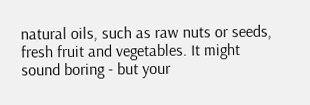natural oils, such as raw nuts or seeds, fresh fruit and vegetables. It might sound boring - but your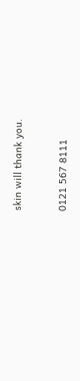skin will thank you.


0121 567 8111